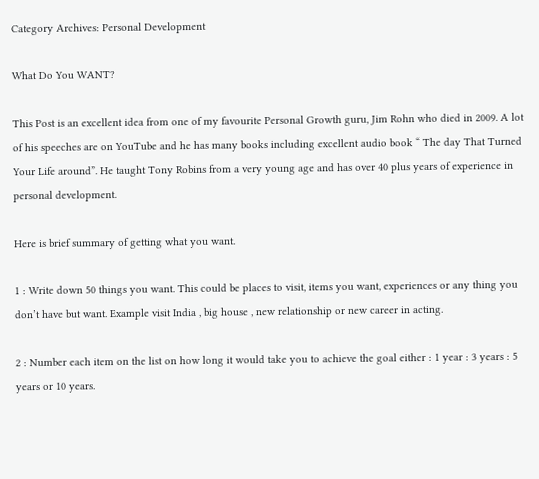Category Archives: Personal Development

What Do You WANT?

This Post is an excellent idea from one of my favourite Personal Growth guru, Jim Rohn who died in 2009. A lot of his speeches are on YouTube and he has many books including excellent audio book “ The day That Turned Your Life around”. He taught Tony Robins from a very young age and has over 40 plus years of experience in personal development.

Here is brief summary of getting what you want.

1 : Write down 50 things you want. This could be places to visit, items you want, experiences or any thing you don’t have but want. Example visit India , big house , new relationship or new career in acting.

2 : Number each item on the list on how long it would take you to achieve the goal either : 1 year : 3 years : 5 years or 10 years.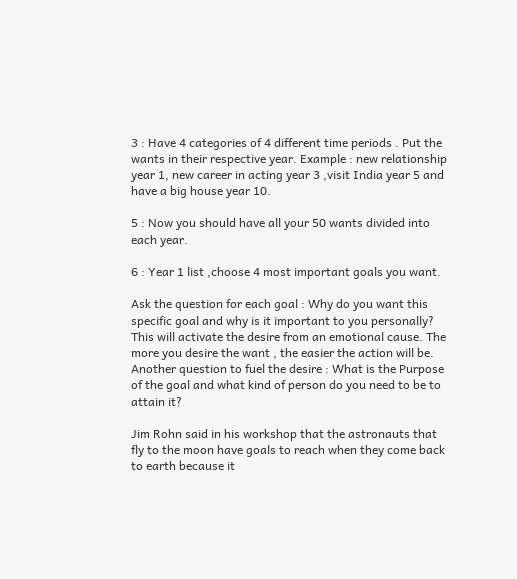3 : Have 4 categories of 4 different time periods . Put the wants in their respective year. Example : new relationship year 1, new career in acting year 3 ,visit India year 5 and have a big house year 10.

5 : Now you should have all your 50 wants divided into each year.

6 : Year 1 list ,choose 4 most important goals you want.

Ask the question for each goal : Why do you want this specific goal and why is it important to you personally? This will activate the desire from an emotional cause. The more you desire the want , the easier the action will be. Another question to fuel the desire : What is the Purpose of the goal and what kind of person do you need to be to attain it?

Jim Rohn said in his workshop that the astronauts that fly to the moon have goals to reach when they come back to earth because it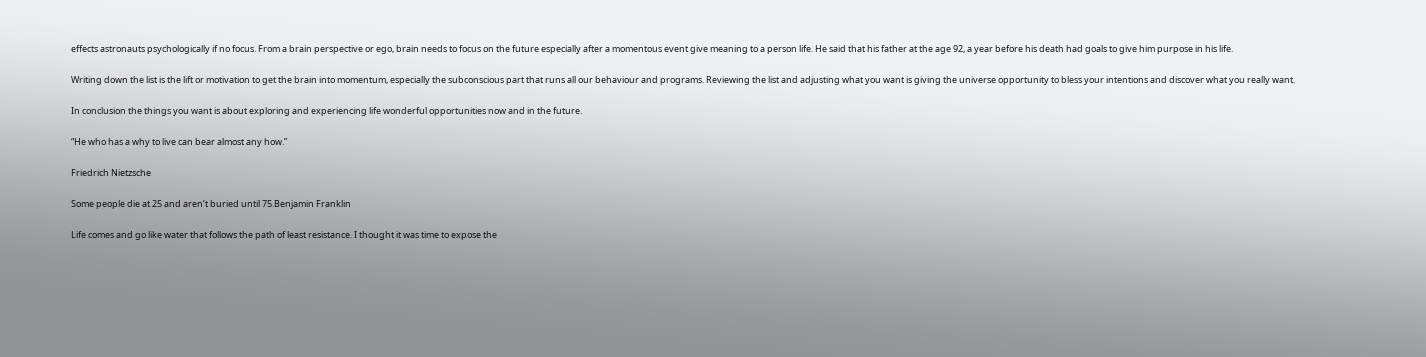effects astronauts psychologically if no focus. From a brain perspective or ego, brain needs to focus on the future especially after a momentous event give meaning to a person life. He said that his father at the age 92, a year before his death had goals to give him purpose in his life.

Writing down the list is the lift or motivation to get the brain into momentum, especially the subconscious part that runs all our behaviour and programs. Reviewing the list and adjusting what you want is giving the universe opportunity to bless your intentions and discover what you really want.

In conclusion the things you want is about exploring and experiencing life wonderful opportunities now and in the future.

“He who has a why to live can bear almost any how.”

Friedrich Nietzsche

Some people die at 25 and aren’t buried until 75.Benjamin Franklin

Life comes and go like water that follows the path of least resistance. I thought it was time to expose the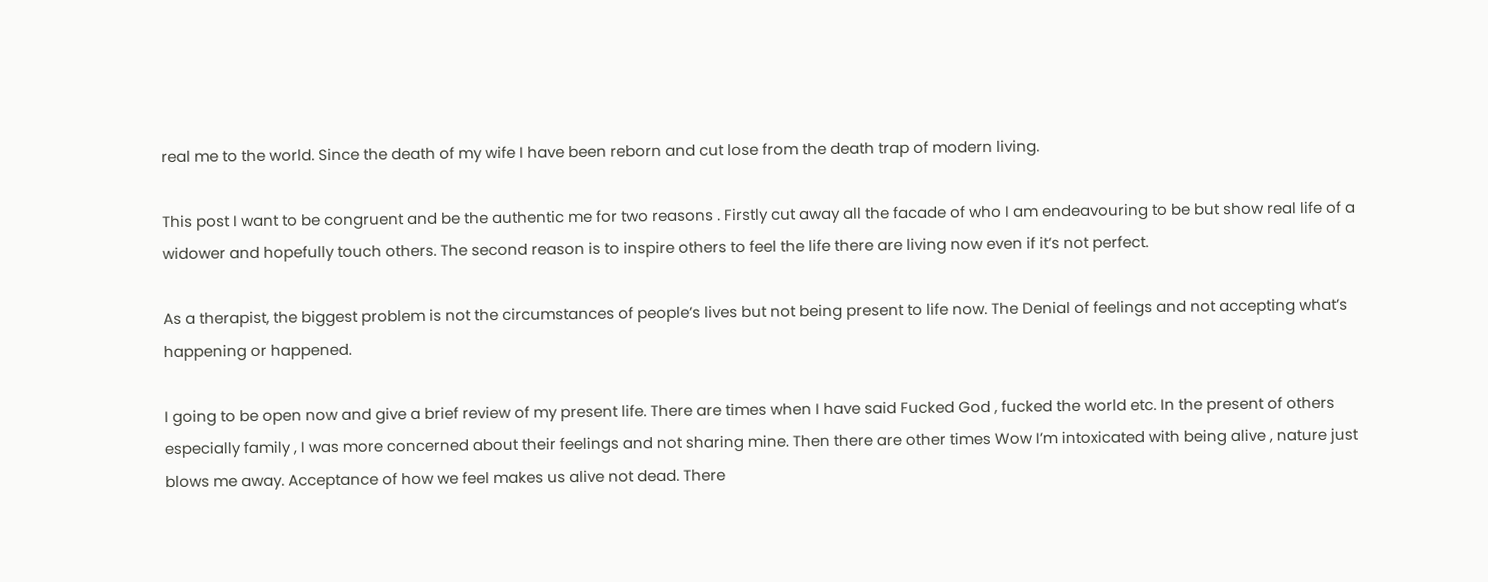real me to the world. Since the death of my wife I have been reborn and cut lose from the death trap of modern living.

This post I want to be congruent and be the authentic me for two reasons . Firstly cut away all the facade of who I am endeavouring to be but show real life of a widower and hopefully touch others. The second reason is to inspire others to feel the life there are living now even if it’s not perfect.

As a therapist, the biggest problem is not the circumstances of people’s lives but not being present to life now. The Denial of feelings and not accepting what’s happening or happened.

I going to be open now and give a brief review of my present life. There are times when I have said Fucked God , fucked the world etc. In the present of others especially family , I was more concerned about their feelings and not sharing mine. Then there are other times Wow I’m intoxicated with being alive , nature just blows me away. Acceptance of how we feel makes us alive not dead. There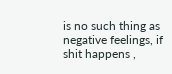is no such thing as negative feelings, if shit happens ,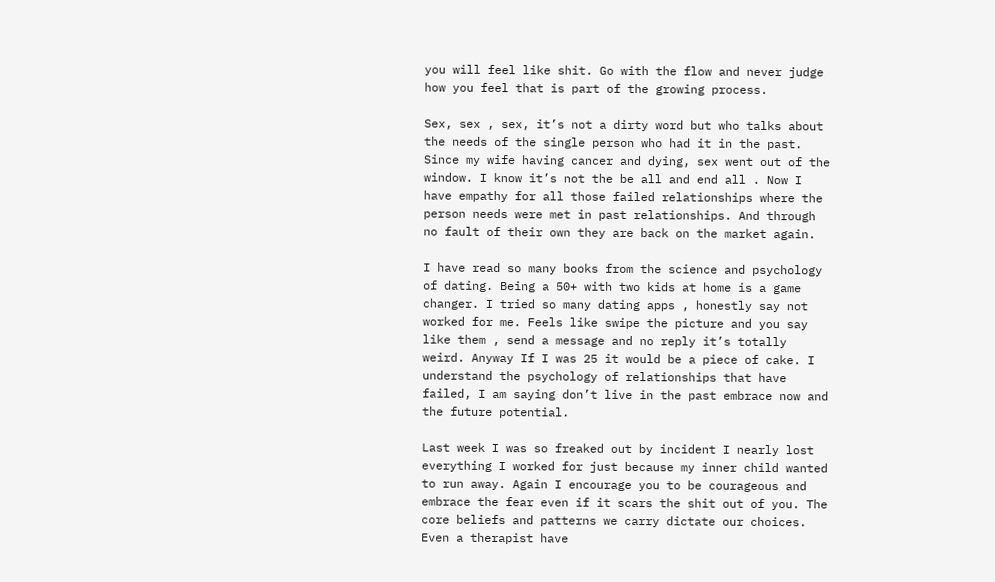you will feel like shit. Go with the flow and never judge how you feel that is part of the growing process.

Sex, sex , sex, it’s not a dirty word but who talks about the needs of the single person who had it in the past. Since my wife having cancer and dying, sex went out of the window. I know it’s not the be all and end all . Now I have empathy for all those failed relationships where the person needs were met in past relationships. And through no fault of their own they are back on the market again.

I have read so many books from the science and psychology of dating. Being a 50+ with two kids at home is a game changer. I tried so many dating apps , honestly say not worked for me. Feels like swipe the picture and you say like them , send a message and no reply it’s totally weird. Anyway If I was 25 it would be a piece of cake. I understand the psychology of relationships that have failed, I am saying don’t live in the past embrace now and the future potential.

Last week I was so freaked out by incident I nearly lost everything I worked for just because my inner child wanted to run away. Again I encourage you to be courageous and embrace the fear even if it scars the shit out of you. The core beliefs and patterns we carry dictate our choices. Even a therapist have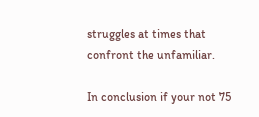struggles at times that confront the unfamiliar.

In conclusion if your not 75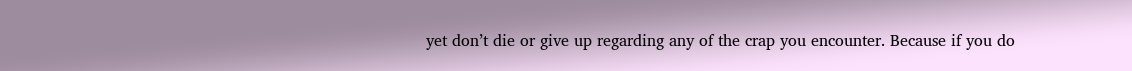yet don’t die or give up regarding any of the crap you encounter. Because if you do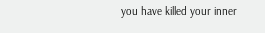you have killed your inner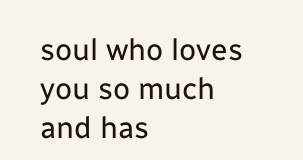soul who loves you so much and has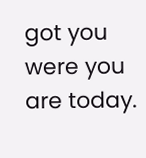got you were you are today.